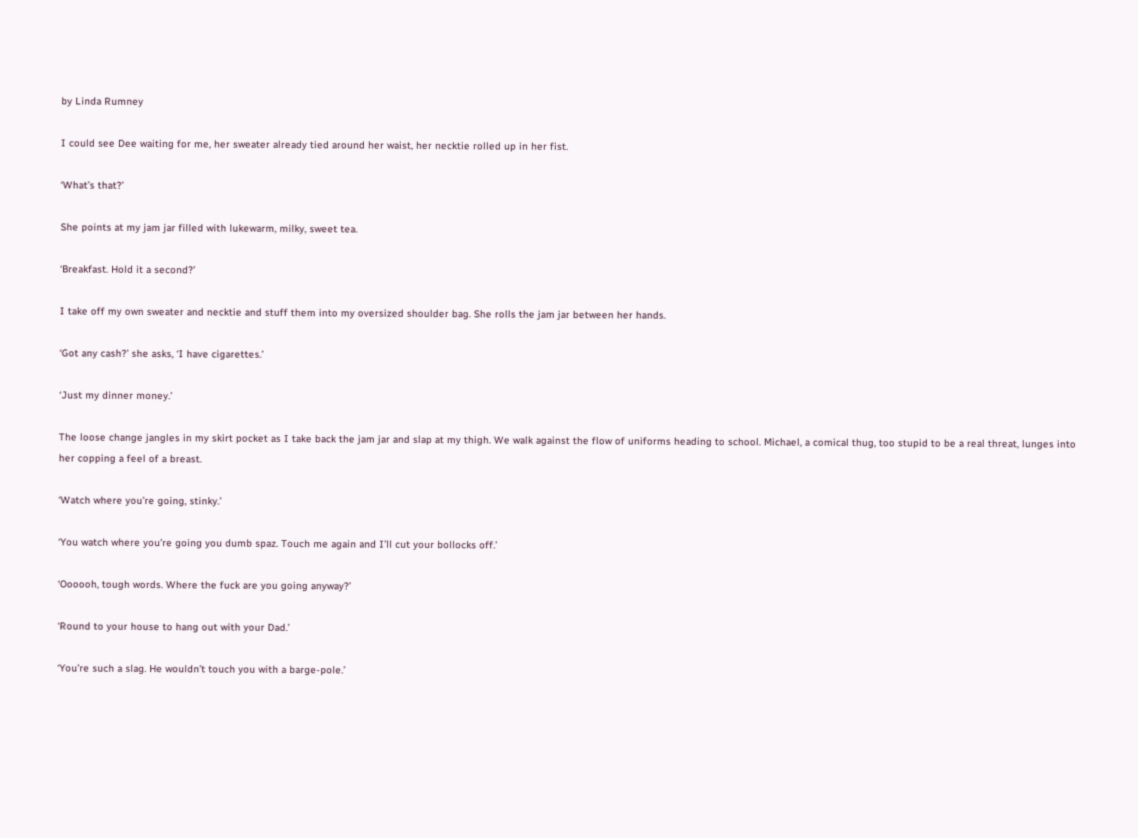by Linda Rumney

I could see Dee waiting for me, her sweater already tied around her waist, her necktie rolled up in her fist.

‘What’s that?’

She points at my jam jar filled with lukewarm, milky, sweet tea.

‘Breakfast. Hold it a second?’

I take off my own sweater and necktie and stuff them into my oversized shoulder bag. She rolls the jam jar between her hands.

‘Got any cash?’ she asks, ‘I have cigarettes.’

‘Just my dinner money.’

The loose change jangles in my skirt pocket as I take back the jam jar and slap at my thigh. We walk against the flow of uniforms heading to school. Michael, a comical thug, too stupid to be a real threat, lunges into her copping a feel of a breast.

‘Watch where you’re going, stinky.’

‘You watch where you’re going you dumb spaz. Touch me again and I’ll cut your bollocks off.’

‘Oooooh, tough words. Where the fuck are you going anyway?’

‘Round to your house to hang out with your Dad.’

‘You’re such a slag. He wouldn’t touch you with a barge-pole.’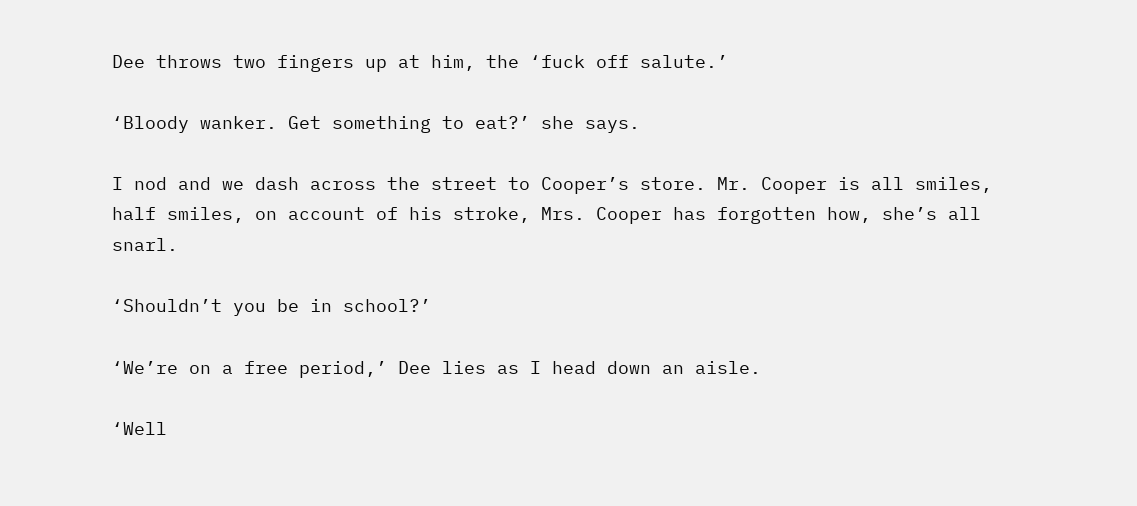Dee throws two fingers up at him, the ‘fuck off salute.’

‘Bloody wanker. Get something to eat?’ she says.

I nod and we dash across the street to Cooper’s store. Mr. Cooper is all smiles, half smiles, on account of his stroke, Mrs. Cooper has forgotten how, she’s all snarl.

‘Shouldn’t you be in school?’

‘We’re on a free period,’ Dee lies as I head down an aisle.

‘Well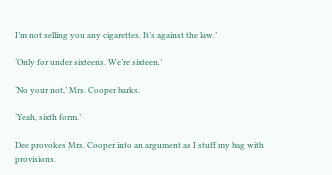I’m not selling you any cigarettes. It’s against the law.’

‘Only for under sixteens. We’re sixteen.’

‘No your not,’ Mrs. Cooper barks.

‘Yeah, sixth form.’

Dee provokes Mrs. Cooper into an argument as I stuff my bag with provisions.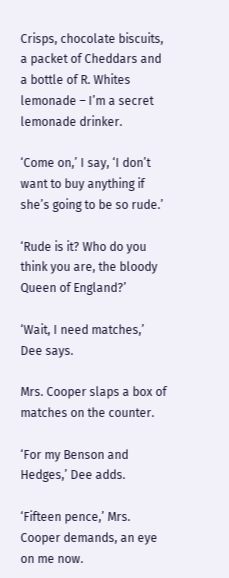Crisps, chocolate biscuits, a packet of Cheddars and a bottle of R. Whites lemonade – I’m a secret lemonade drinker.

‘Come on,’ I say, ‘I don’t want to buy anything if she’s going to be so rude.’

‘Rude is it? Who do you think you are, the bloody Queen of England?’

‘Wait, I need matches,’ Dee says.

Mrs. Cooper slaps a box of matches on the counter.

‘For my Benson and Hedges,’ Dee adds.

‘Fifteen pence,’ Mrs. Cooper demands, an eye on me now.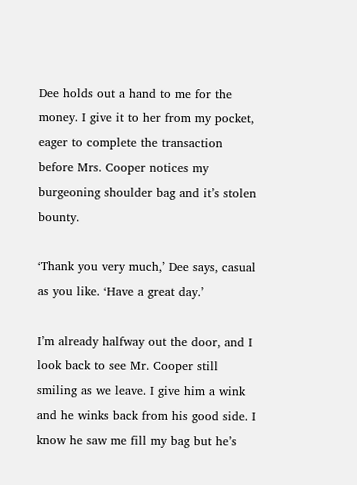Dee holds out a hand to me for the money. I give it to her from my pocket, eager to complete the transaction before Mrs. Cooper notices my burgeoning shoulder bag and it’s stolen bounty.

‘Thank you very much,’ Dee says, casual as you like. ‘Have a great day.’

I’m already halfway out the door, and I look back to see Mr. Cooper still smiling as we leave. I give him a wink and he winks back from his good side. I know he saw me fill my bag but he’s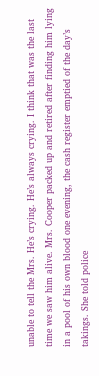unable to tell the Mrs. He’s crying. He’s always crying. I think that was the last time we saw him alive. Mrs. Cooper packed up and retired after finding him lying in a pool of his own blood one evening, the cash register emptied of the day’s takings. She told police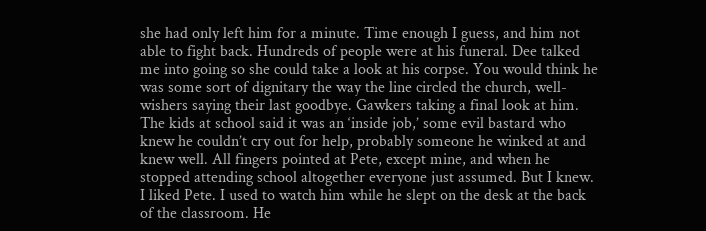she had only left him for a minute. Time enough I guess, and him not able to fight back. Hundreds of people were at his funeral. Dee talked me into going so she could take a look at his corpse. You would think he was some sort of dignitary the way the line circled the church, well-wishers saying their last goodbye. Gawkers taking a final look at him. The kids at school said it was an ‘inside job,’ some evil bastard who knew he couldn’t cry out for help, probably someone he winked at and knew well. All fingers pointed at Pete, except mine, and when he stopped attending school altogether everyone just assumed. But I knew. I liked Pete. I used to watch him while he slept on the desk at the back of the classroom. He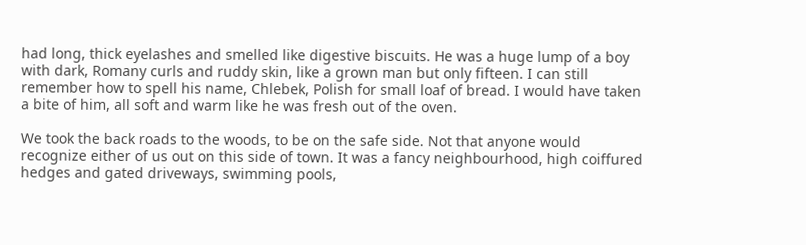had long, thick eyelashes and smelled like digestive biscuits. He was a huge lump of a boy with dark, Romany curls and ruddy skin, like a grown man but only fifteen. I can still remember how to spell his name, Chlebek, Polish for small loaf of bread. I would have taken a bite of him, all soft and warm like he was fresh out of the oven.

We took the back roads to the woods, to be on the safe side. Not that anyone would recognize either of us out on this side of town. It was a fancy neighbourhood, high coiffured hedges and gated driveways, swimming pools,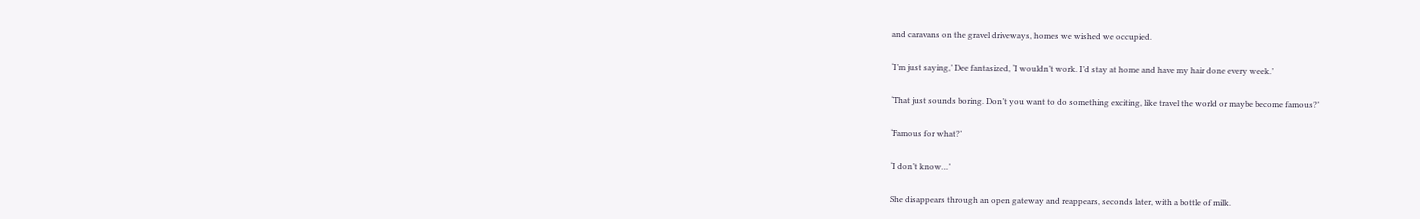and caravans on the gravel driveways, homes we wished we occupied.

‘I’m just saying,’ Dee fantasized, ‘I wouldn’t work. I’d stay at home and have my hair done every week.’

‘That just sounds boring. Don’t you want to do something exciting, like travel the world or maybe become famous?’

‘Famous for what?’

‘I don’t know…’

She disappears through an open gateway and reappears, seconds later, with a bottle of milk.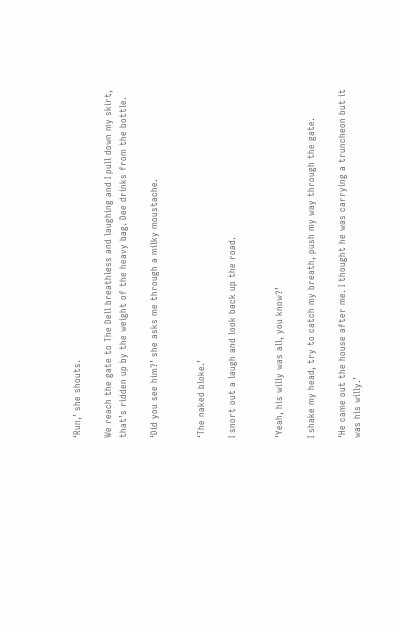‘Run,’ she shouts.

We reach the gate to The Dell breathless and laughing and I pull down my skirt, that’s ridden up by the weight of the heavy bag. Dee drinks from the bottle.

‘Did you see him?’ she asks me through a milky moustache.


‘The naked bloke.’

I snort out a laugh and look back up the road.


‘Yeah, his willy was all, you know?’

I shake my head, try to catch my breath, push my way through the gate.

‘He came out the house after me. I thought he was carrying a truncheon but it was his willy.’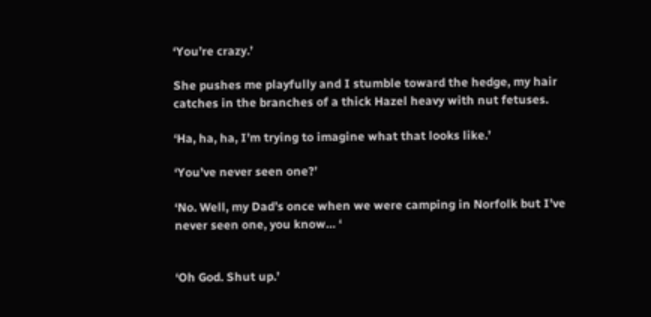‘You’re crazy.’

She pushes me playfully and I stumble toward the hedge, my hair catches in the branches of a thick Hazel heavy with nut fetuses.

‘Ha, ha, ha, I’m trying to imagine what that looks like.’

‘You’ve never seen one?’

‘No. Well, my Dad’s once when we were camping in Norfolk but I’ve never seen one, you know… ‘


‘Oh God. Shut up.’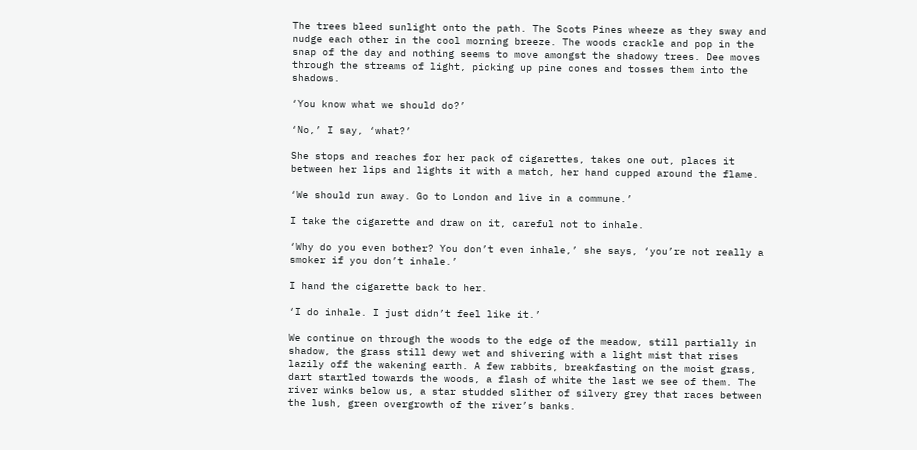The trees bleed sunlight onto the path. The Scots Pines wheeze as they sway and nudge each other in the cool morning breeze. The woods crackle and pop in the snap of the day and nothing seems to move amongst the shadowy trees. Dee moves through the streams of light, picking up pine cones and tosses them into the shadows.

‘You know what we should do?’

‘No,’ I say, ‘what?’

She stops and reaches for her pack of cigarettes, takes one out, places it between her lips and lights it with a match, her hand cupped around the flame.

‘We should run away. Go to London and live in a commune.’

I take the cigarette and draw on it, careful not to inhale.

‘Why do you even bother? You don’t even inhale,’ she says, ‘you’re not really a smoker if you don’t inhale.’

I hand the cigarette back to her.

‘I do inhale. I just didn’t feel like it.’

We continue on through the woods to the edge of the meadow, still partially in shadow, the grass still dewy wet and shivering with a light mist that rises lazily off the wakening earth. A few rabbits, breakfasting on the moist grass, dart startled towards the woods, a flash of white the last we see of them. The river winks below us, a star studded slither of silvery grey that races between the lush, green overgrowth of the river’s banks.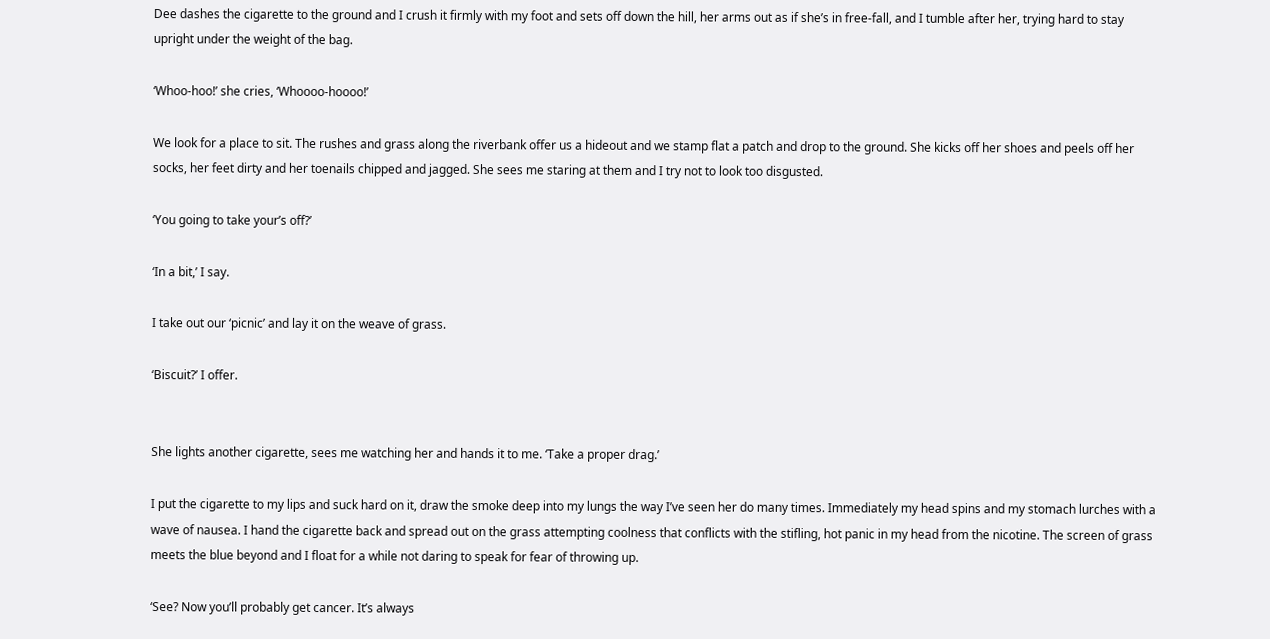Dee dashes the cigarette to the ground and I crush it firmly with my foot and sets off down the hill, her arms out as if she’s in free-fall, and I tumble after her, trying hard to stay upright under the weight of the bag.

‘Whoo-hoo!’ she cries, ‘Whoooo-hoooo!’

We look for a place to sit. The rushes and grass along the riverbank offer us a hideout and we stamp flat a patch and drop to the ground. She kicks off her shoes and peels off her socks, her feet dirty and her toenails chipped and jagged. She sees me staring at them and I try not to look too disgusted.

‘You going to take your’s off?’

‘In a bit,’ I say.

I take out our ‘picnic’ and lay it on the weave of grass.

‘Biscuit?’ I offer.


She lights another cigarette, sees me watching her and hands it to me. ‘Take a proper drag.’

I put the cigarette to my lips and suck hard on it, draw the smoke deep into my lungs the way I’ve seen her do many times. Immediately my head spins and my stomach lurches with a wave of nausea. I hand the cigarette back and spread out on the grass attempting coolness that conflicts with the stifling, hot panic in my head from the nicotine. The screen of grass meets the blue beyond and I float for a while not daring to speak for fear of throwing up.

‘See? Now you’ll probably get cancer. It’s always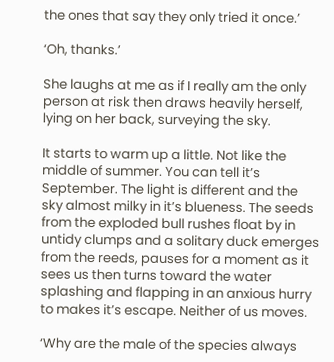the ones that say they only tried it once.’

‘Oh, thanks.’

She laughs at me as if I really am the only person at risk then draws heavily herself, lying on her back, surveying the sky.

It starts to warm up a little. Not like the middle of summer. You can tell it’s September. The light is different and the sky almost milky in it’s blueness. The seeds from the exploded bull rushes float by in untidy clumps and a solitary duck emerges from the reeds, pauses for a moment as it sees us then turns toward the water splashing and flapping in an anxious hurry to makes it’s escape. Neither of us moves.

‘Why are the male of the species always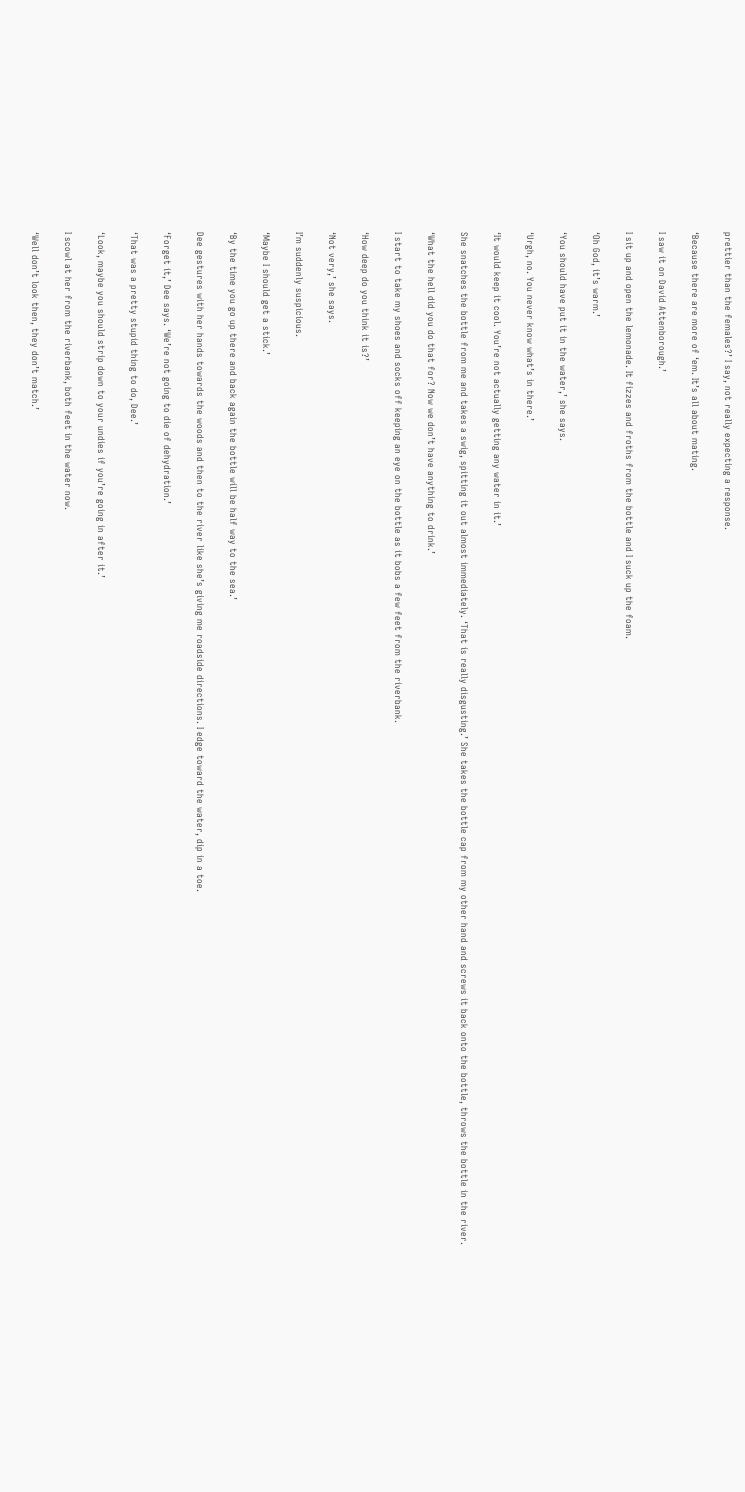prettier than the females?’ I say, not really expecting a response.

‘Because there are more of ‘em. It’s all about mating.

I saw it on David Attenborough.’

I sit up and open the lemonade. It fizzes and froths from the bottle and I suck up the foam.

‘Oh God, it’s warm.’

‘You should have put it in the water,’ she says.

‘Urgh, no. You never know what’s in there.’

‘It would keep it cool. You’re not actually getting any water in it.’

She snatches the bottle from me and takes a swig, spitting it out almost immediately. ‘That is really disgusting.’ She takes the bottle cap from my other hand and screws it back onto the bottle, throws the bottle in the river.

‘What the hell did you do that for? Now we don’t have anything to drink.’

I start to take my shoes and socks off keeping an eye on the bottle as it bobs a few feet from the riverbank.

‘How deep do you think it is?’

‘Not very,’ she says.

I’m suddenly suspicious.

‘Maybe I should get a stick.’

‘By the time you go up there and back again the bottle will be half way to the sea.’

Dee gestures with her hands towards the woods and then to the river like she’s giving me roadside directions. I edge toward the water, dip in a toe.

‘Forget it,’ Dee says. ‘We’re not going to die of dehydration.’

‘That was a pretty stupid thing to do, Dee.’

‘Look, maybe you should strip down to your undies if you’re going in after it.’

I scowl at her from the riverbank, both feet in the water now.

‘Well don’t look then, they don’t match.’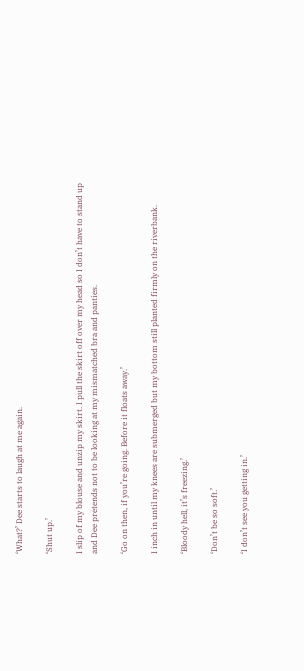‘What?’ Dee starts to laugh at me again.

‘Shut up.’

I slip of my blouse and unzip my skirt. I pull the skirt off over my head so I don’t have to stand up and Dee pretends not to be looking at my mismatched bra and panties.

‘Go on then, if you’re going. Before it floats away.’

I inch in until my knees are submerged but my bottom still planted firmly on the riverbank.

‘Bloody hell, it’s freezing.’

‘Don’t be so soft.’

‘I don’t see you getting in.’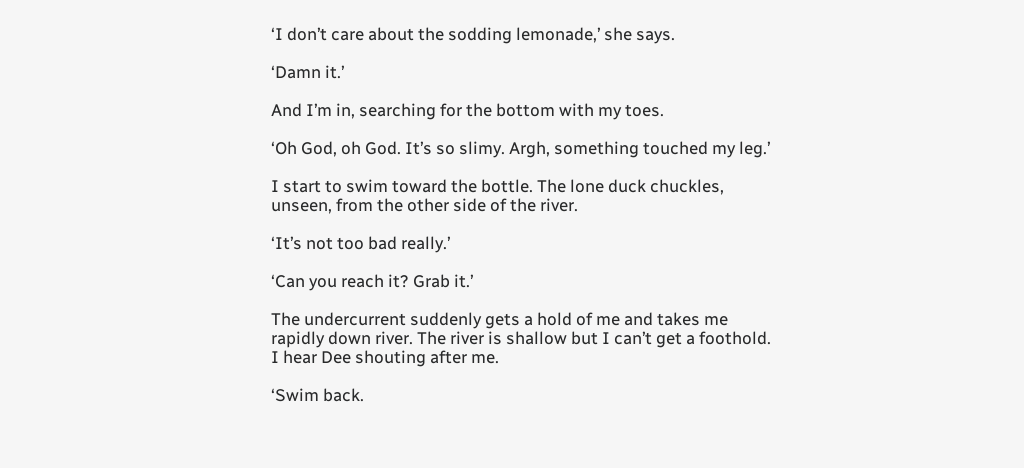‘I don’t care about the sodding lemonade,’ she says.

‘Damn it.’

And I’m in, searching for the bottom with my toes.

‘Oh God, oh God. It’s so slimy. Argh, something touched my leg.’

I start to swim toward the bottle. The lone duck chuckles, unseen, from the other side of the river.

‘It’s not too bad really.’

‘Can you reach it? Grab it.’

The undercurrent suddenly gets a hold of me and takes me rapidly down river. The river is shallow but I can’t get a foothold. I hear Dee shouting after me.

‘Swim back.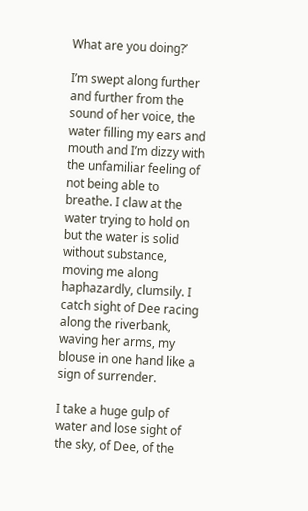What are you doing?’

I’m swept along further and further from the sound of her voice, the water filling my ears and mouth and I’m dizzy with the unfamiliar feeling of not being able to breathe. I claw at the water trying to hold on but the water is solid without substance, moving me along haphazardly, clumsily. I catch sight of Dee racing along the riverbank, waving her arms, my blouse in one hand like a sign of surrender.

I take a huge gulp of water and lose sight of the sky, of Dee, of the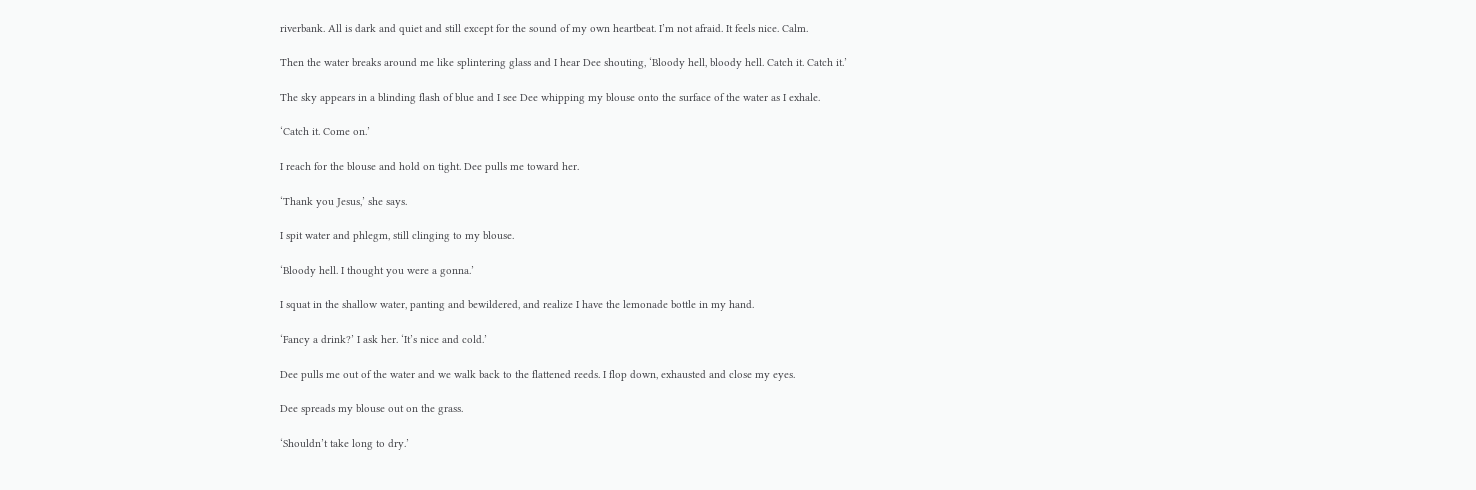riverbank. All is dark and quiet and still except for the sound of my own heartbeat. I’m not afraid. It feels nice. Calm.

Then the water breaks around me like splintering glass and I hear Dee shouting, ‘Bloody hell, bloody hell. Catch it. Catch it.’

The sky appears in a blinding flash of blue and I see Dee whipping my blouse onto the surface of the water as I exhale.

‘Catch it. Come on.’

I reach for the blouse and hold on tight. Dee pulls me toward her.

‘Thank you Jesus,’ she says.

I spit water and phlegm, still clinging to my blouse.

‘Bloody hell. I thought you were a gonna.’

I squat in the shallow water, panting and bewildered, and realize I have the lemonade bottle in my hand.

‘Fancy a drink?’ I ask her. ‘It’s nice and cold.’

Dee pulls me out of the water and we walk back to the flattened reeds. I flop down, exhausted and close my eyes.

Dee spreads my blouse out on the grass.

‘Shouldn’t take long to dry.’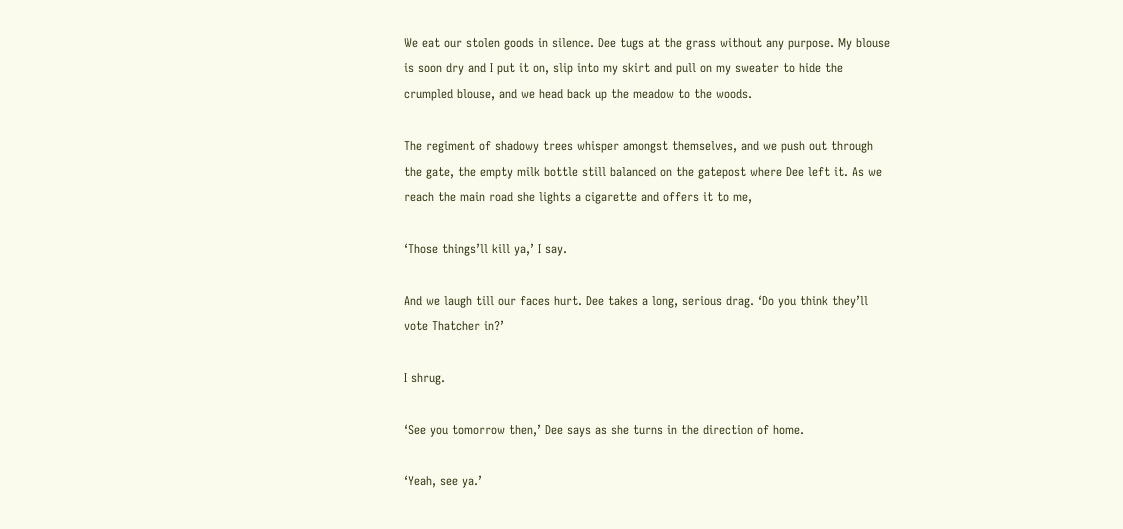We eat our stolen goods in silence. Dee tugs at the grass without any purpose. My blouse is soon dry and I put it on, slip into my skirt and pull on my sweater to hide the crumpled blouse, and we head back up the meadow to the woods.

The regiment of shadowy trees whisper amongst themselves, and we push out through the gate, the empty milk bottle still balanced on the gatepost where Dee left it. As we reach the main road she lights a cigarette and offers it to me,

‘Those things’ll kill ya,’ I say.

And we laugh till our faces hurt. Dee takes a long, serious drag. ‘Do you think they’ll vote Thatcher in?’

I shrug.

‘See you tomorrow then,’ Dee says as she turns in the direction of home.

‘Yeah, see ya.’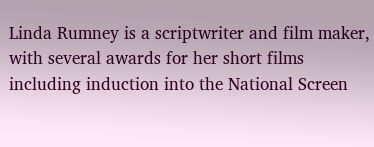Linda Rumney is a scriptwriter and film maker, with several awards for her short films including induction into the National Screen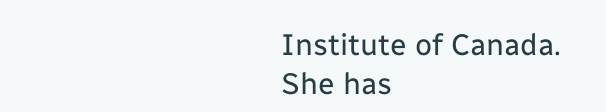Institute of Canada. She has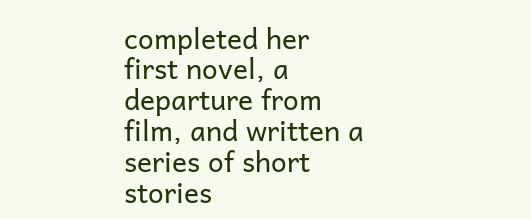completed her first novel, a departure from film, and written a series of short stories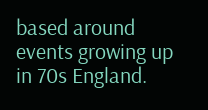based around events growing up in 70s England.